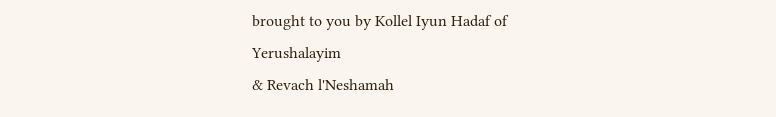brought to you by Kollel Iyun Hadaf of Yerushalayim
& Revach l'Neshamah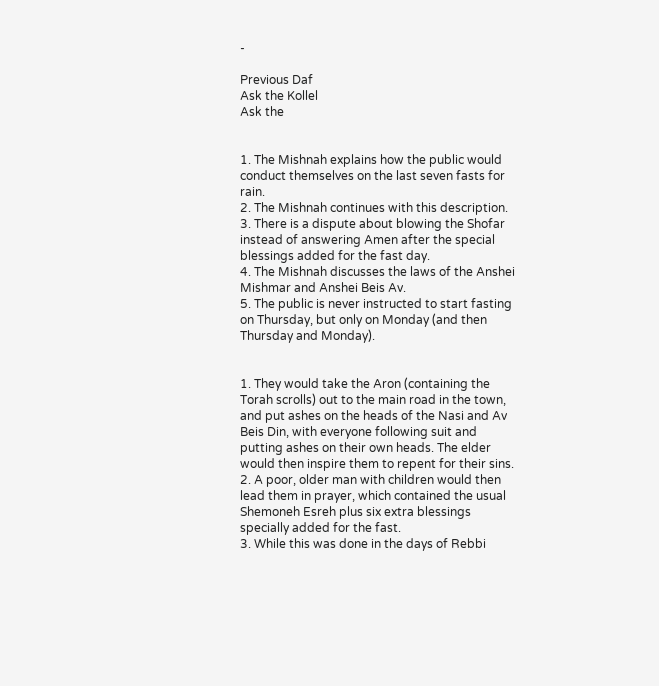-

Previous Daf
Ask the Kollel
Ask the


1. The Mishnah explains how the public would conduct themselves on the last seven fasts for rain.
2. The Mishnah continues with this description.
3. There is a dispute about blowing the Shofar instead of answering Amen after the special blessings added for the fast day.
4. The Mishnah discusses the laws of the Anshei Mishmar and Anshei Beis Av.
5. The public is never instructed to start fasting on Thursday, but only on Monday (and then Thursday and Monday).


1. They would take the Aron (containing the Torah scrolls) out to the main road in the town, and put ashes on the heads of the Nasi and Av Beis Din, with everyone following suit and putting ashes on their own heads. The elder would then inspire them to repent for their sins.
2. A poor, older man with children would then lead them in prayer, which contained the usual Shemoneh Esreh plus six extra blessings specially added for the fast.
3. While this was done in the days of Rebbi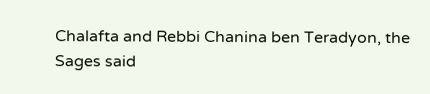Chalafta and Rebbi Chanina ben Teradyon, the Sages said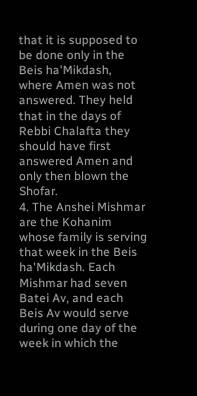that it is supposed to be done only in the Beis ha'Mikdash, where Amen was not answered. They held that in the days of Rebbi Chalafta they should have first answered Amen and only then blown the Shofar.
4. The Anshei Mishmar are the Kohanim whose family is serving that week in the Beis ha'Mikdash. Each Mishmar had seven Batei Av, and each Beis Av would serve during one day of the week in which the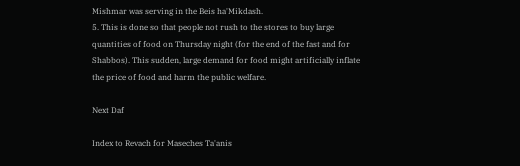Mishmar was serving in the Beis ha'Mikdash.
5. This is done so that people not rush to the stores to buy large quantities of food on Thursday night (for the end of the fast and for Shabbos). This sudden, large demand for food might artificially inflate the price of food and harm the public welfare.

Next Daf

Index to Revach for Maseches Ta'anis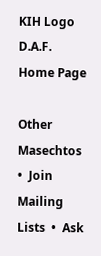KIH Logo
D.A.F. Home Page

Other Masechtos  •  Join Mailing Lists  •  Ask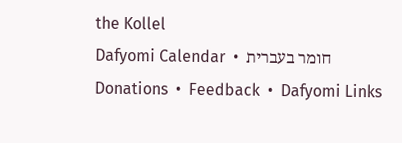the Kollel
Dafyomi Calendar  •  חומר בעברית
Donations  •  Feedback  •  Dafyomi Links